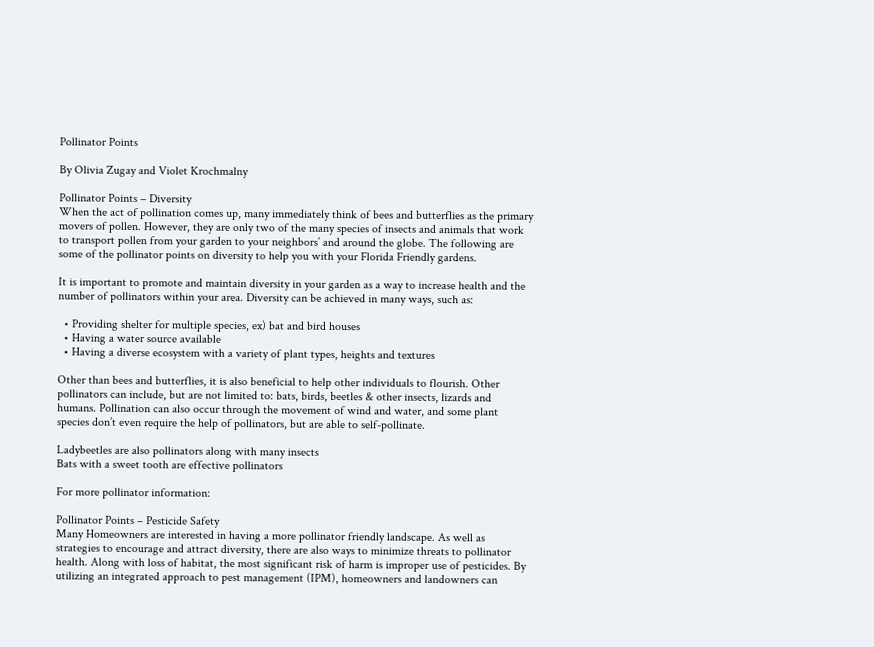Pollinator Points

By Olivia Zugay and Violet Krochmalny

Pollinator Points – Diversity
When the act of pollination comes up, many immediately think of bees and butterflies as the primary movers of pollen. However, they are only two of the many species of insects and animals that work to transport pollen from your garden to your neighbors’ and around the globe. The following are some of the pollinator points on diversity to help you with your Florida Friendly gardens.

It is important to promote and maintain diversity in your garden as a way to increase health and the number of pollinators within your area. Diversity can be achieved in many ways, such as:

  • Providing shelter for multiple species, ex) bat and bird houses
  • Having a water source available
  • Having a diverse ecosystem with a variety of plant types, heights and textures

Other than bees and butterflies, it is also beneficial to help other individuals to flourish. Other pollinators can include, but are not limited to: bats, birds, beetles & other insects, lizards and humans. Pollination can also occur through the movement of wind and water, and some plant species don’t even require the help of pollinators, but are able to self-pollinate.

Ladybeetles are also pollinators along with many insects
Bats with a sweet tooth are effective pollinators

For more pollinator information:

Pollinator Points – Pesticide Safety
Many Homeowners are interested in having a more pollinator friendly landscape. As well as strategies to encourage and attract diversity, there are also ways to minimize threats to pollinator health. Along with loss of habitat, the most significant risk of harm is improper use of pesticides. By utilizing an integrated approach to pest management (IPM), homeowners and landowners can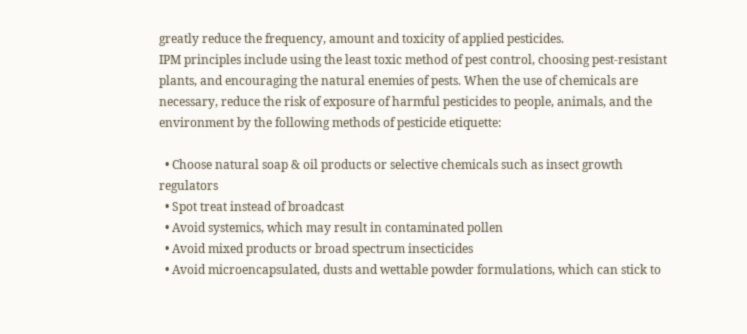greatly reduce the frequency, amount and toxicity of applied pesticides.
IPM principles include using the least toxic method of pest control, choosing pest-resistant plants, and encouraging the natural enemies of pests. When the use of chemicals are necessary, reduce the risk of exposure of harmful pesticides to people, animals, and the environment by the following methods of pesticide etiquette:

  • Choose natural soap & oil products or selective chemicals such as insect growth regulators
  • Spot treat instead of broadcast
  • Avoid systemics, which may result in contaminated pollen
  • Avoid mixed products or broad spectrum insecticides
  • Avoid microencapsulated, dusts and wettable powder formulations, which can stick to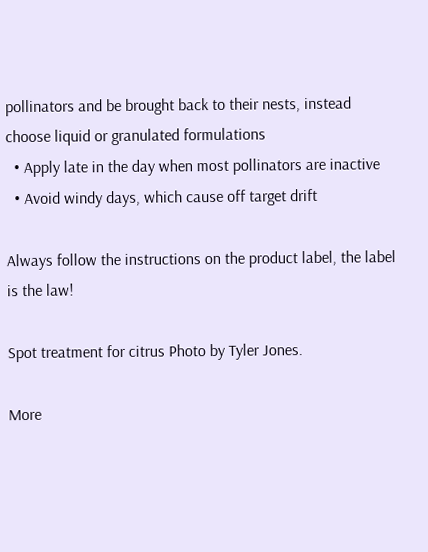pollinators and be brought back to their nests, instead choose liquid or granulated formulations
  • Apply late in the day when most pollinators are inactive
  • Avoid windy days, which cause off target drift

Always follow the instructions on the product label, the label is the law!

Spot treatment for citrus Photo by Tyler Jones.

More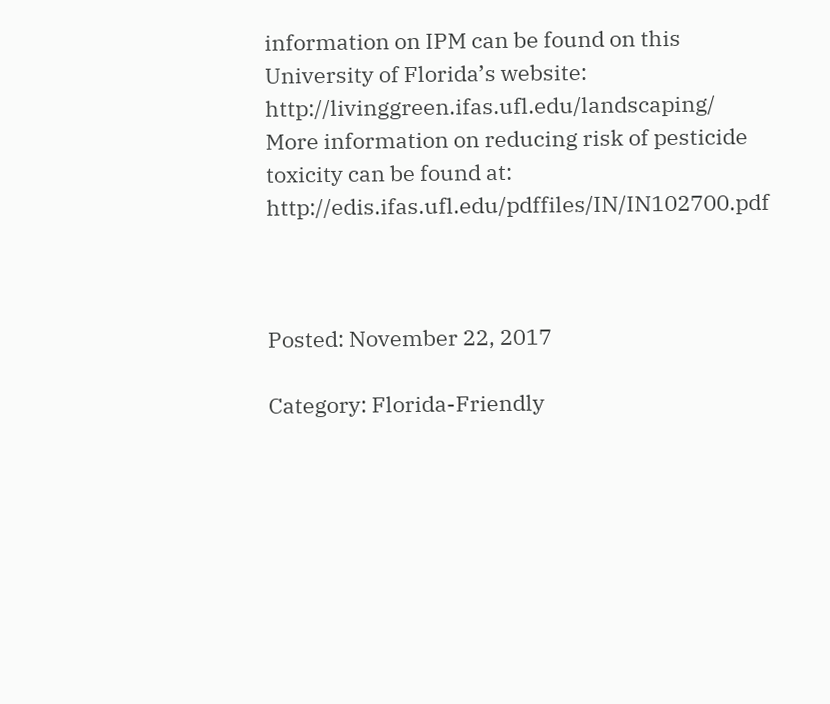information on IPM can be found on this University of Florida’s website: http://livinggreen.ifas.ufl.edu/landscaping/
More information on reducing risk of pesticide toxicity can be found at: http://edis.ifas.ufl.edu/pdffiles/IN/IN102700.pdf



Posted: November 22, 2017

Category: Florida-Friendly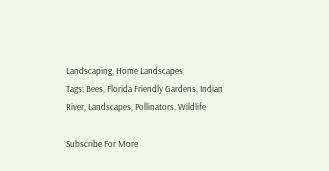Landscaping, Home Landscapes
Tags: Bees, Florida Friendly Gardens, Indian River, Landscapes, Pollinators, Wildlife

Subscribe For More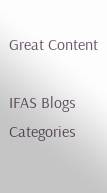Great Content

IFAS Blogs Categories